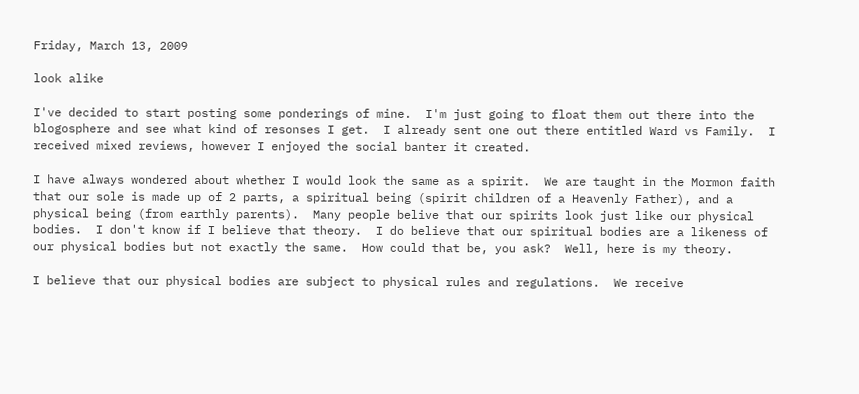Friday, March 13, 2009

look alike

I've decided to start posting some ponderings of mine.  I'm just going to float them out there into the blogosphere and see what kind of resonses I get.  I already sent one out there entitled Ward vs Family.  I received mixed reviews, however I enjoyed the social banter it created.

I have always wondered about whether I would look the same as a spirit.  We are taught in the Mormon faith that our sole is made up of 2 parts, a spiritual being (spirit children of a Heavenly Father), and a physical being (from earthly parents).  Many people belive that our spirits look just like our physical bodies.  I don't know if I believe that theory.  I do believe that our spiritual bodies are a likeness of our physical bodies but not exactly the same.  How could that be, you ask?  Well, here is my theory.

I believe that our physical bodies are subject to physical rules and regulations.  We receive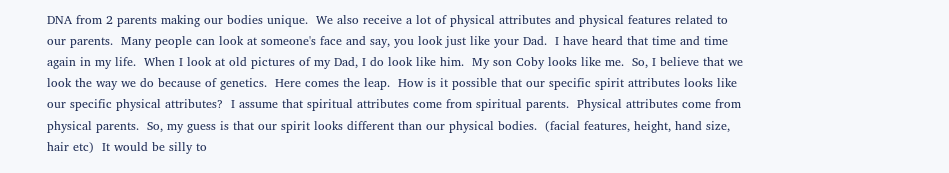DNA from 2 parents making our bodies unique.  We also receive a lot of physical attributes and physical features related to our parents.  Many people can look at someone's face and say, you look just like your Dad.  I have heard that time and time again in my life.  When I look at old pictures of my Dad, I do look like him.  My son Coby looks like me.  So, I believe that we look the way we do because of genetics.  Here comes the leap.  How is it possible that our specific spirit attributes looks like our specific physical attributes?  I assume that spiritual attributes come from spiritual parents.  Physical attributes come from physical parents.  So, my guess is that our spirit looks different than our physical bodies.  (facial features, height, hand size, hair etc)  It would be silly to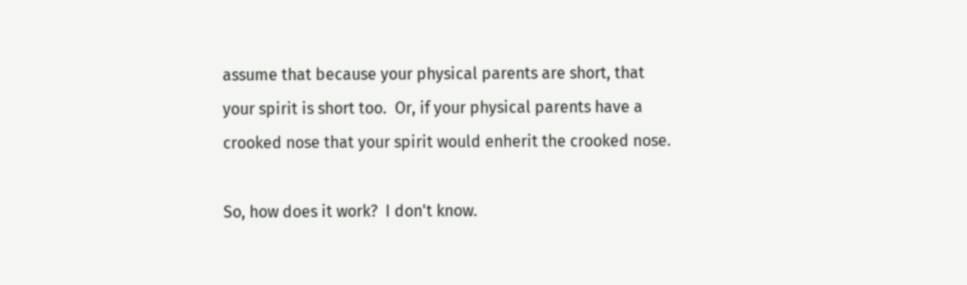assume that because your physical parents are short, that your spirit is short too.  Or, if your physical parents have a crooked nose that your spirit would enherit the crooked nose.

So, how does it work?  I don't know.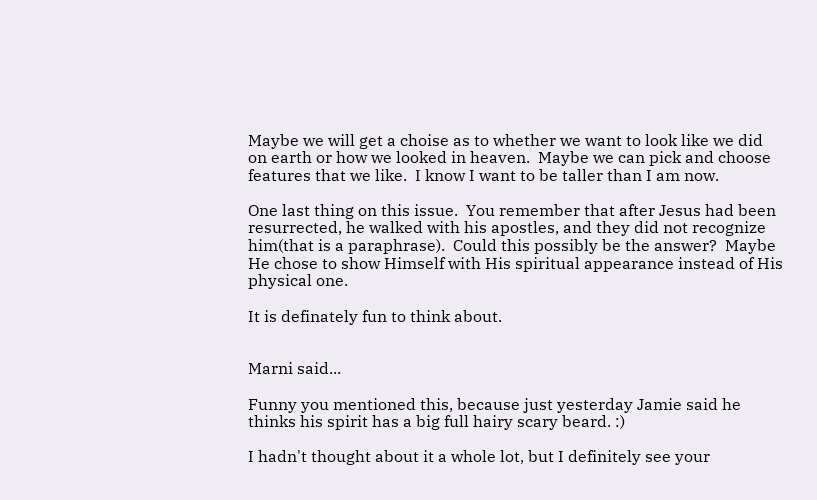Maybe we will get a choise as to whether we want to look like we did on earth or how we looked in heaven.  Maybe we can pick and choose features that we like.  I know I want to be taller than I am now.

One last thing on this issue.  You remember that after Jesus had been resurrected, he walked with his apostles, and they did not recognize him(that is a paraphrase).  Could this possibly be the answer?  Maybe He chose to show Himself with His spiritual appearance instead of His physical one.

It is definately fun to think about.


Marni said...

Funny you mentioned this, because just yesterday Jamie said he thinks his spirit has a big full hairy scary beard. :)

I hadn't thought about it a whole lot, but I definitely see your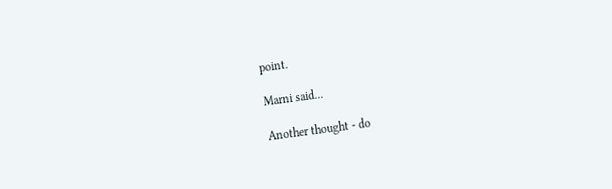point.

Marni said...

Another thought - do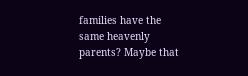families have the same heavenly parents? Maybe that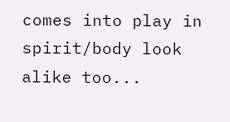comes into play in spirit/body look alike too...